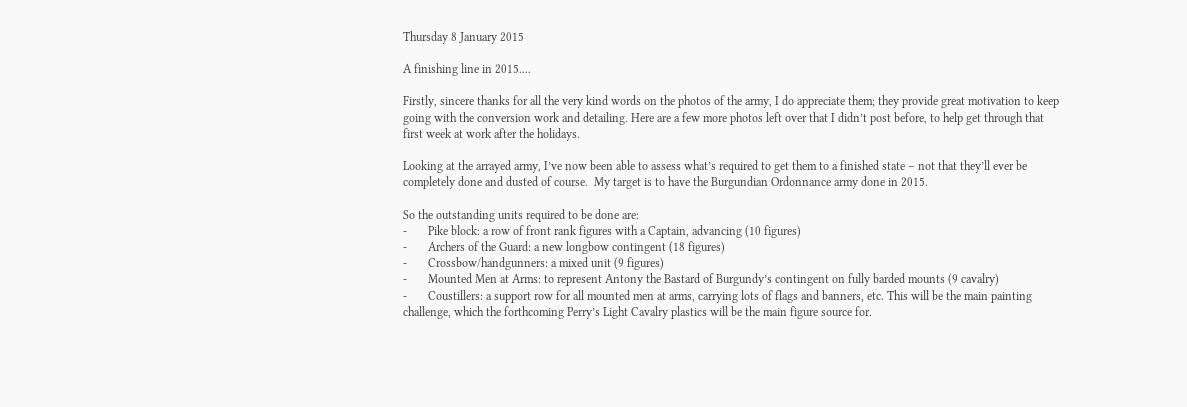Thursday 8 January 2015

A finishing line in 2015....

Firstly, sincere thanks for all the very kind words on the photos of the army, I do appreciate them; they provide great motivation to keep going with the conversion work and detailing. Here are a few more photos left over that I didn’t post before, to help get through that first week at work after the holidays.

Looking at the arrayed army, I’ve now been able to assess what’s required to get them to a finished state – not that they’ll ever be completely done and dusted of course.  My target is to have the Burgundian Ordonnance army done in 2015.

So the outstanding units required to be done are:
-       Pike block: a row of front rank figures with a Captain, advancing (10 figures)
-       Archers of the Guard: a new longbow contingent (18 figures)
-       Crossbow/handgunners: a mixed unit (9 figures)
-       Mounted Men at Arms: to represent Antony the Bastard of Burgundy’s contingent on fully barded mounts (9 cavalry)
-       Coustillers: a support row for all mounted men at arms, carrying lots of flags and banners, etc. This will be the main painting challenge, which the forthcoming Perry’s Light Cavalry plastics will be the main figure source for.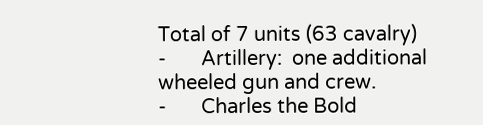Total of 7 units (63 cavalry)
-       Artillery:  one additional wheeled gun and crew.
-       Charles the Bold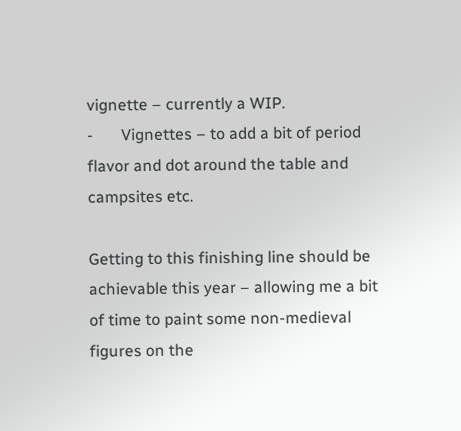vignette – currently a WIP.
-       Vignettes – to add a bit of period flavor and dot around the table and campsites etc.

Getting to this finishing line should be achievable this year – allowing me a bit of time to paint some non-medieval figures on the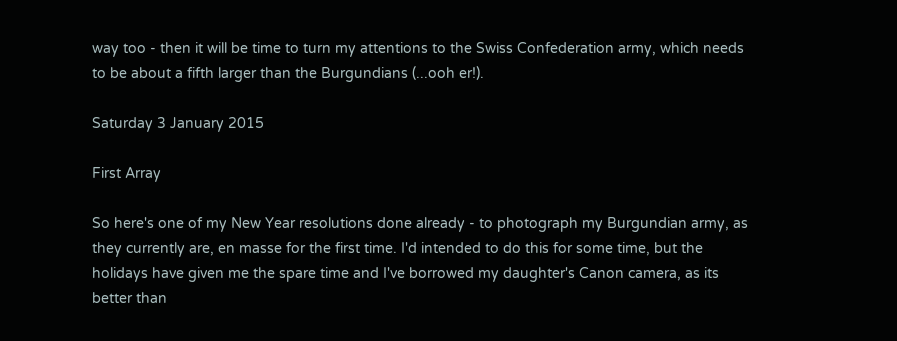way too - then it will be time to turn my attentions to the Swiss Confederation army, which needs to be about a fifth larger than the Burgundians (...ooh er!).

Saturday 3 January 2015

First Array

So here's one of my New Year resolutions done already - to photograph my Burgundian army, as they currently are, en masse for the first time. I'd intended to do this for some time, but the holidays have given me the spare time and I've borrowed my daughter's Canon camera, as its better than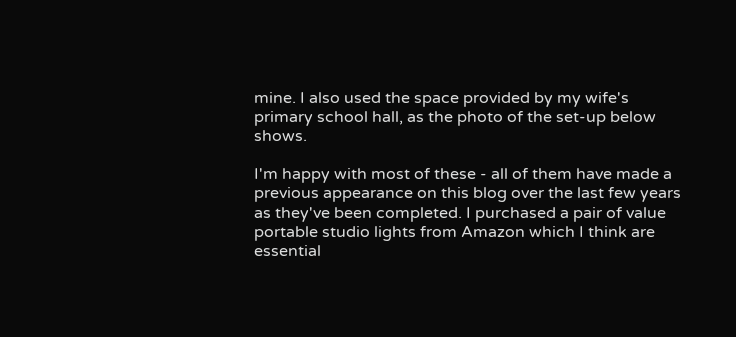mine. I also used the space provided by my wife's primary school hall, as the photo of the set-up below shows.

I'm happy with most of these - all of them have made a previous appearance on this blog over the last few years as they've been completed. I purchased a pair of value portable studio lights from Amazon which I think are essential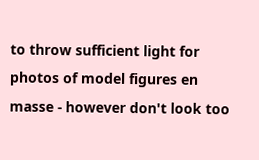to throw sufficient light for photos of model figures en masse - however don't look too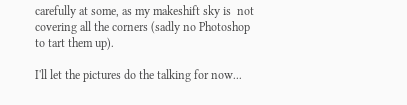carefully at some, as my makeshift sky is  not covering all the corners (sadly no Photoshop to tart them up).

I'll let the pictures do the talking for now...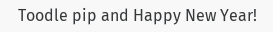Toodle pip and Happy New Year!